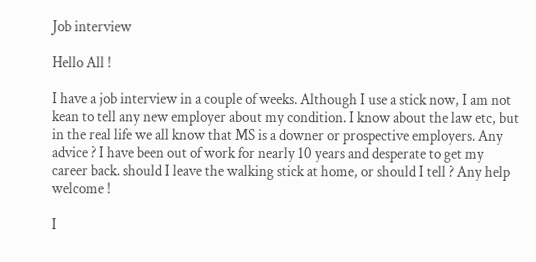Job interview

Hello All !

I have a job interview in a couple of weeks. Although I use a stick now, I am not kean to tell any new employer about my condition. I know about the law etc, but in the real life we all know that MS is a downer or prospective employers. Any advice ? I have been out of work for nearly 10 years and desperate to get my career back. should I leave the walking stick at home, or should I tell ? Any help welcome !

I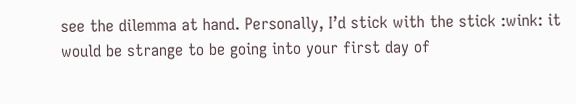see the dilemma at hand. Personally, I’d stick with the stick :wink: it would be strange to be going into your first day of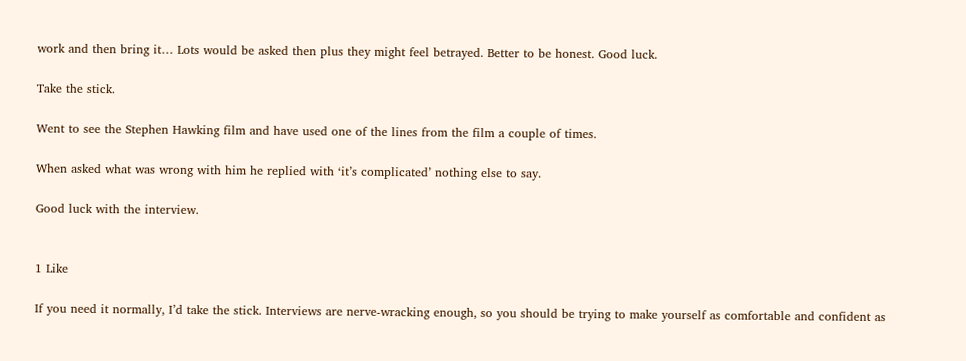work and then bring it… Lots would be asked then plus they might feel betrayed. Better to be honest. Good luck.

Take the stick.

Went to see the Stephen Hawking film and have used one of the lines from the film a couple of times.

When asked what was wrong with him he replied with ‘it’s complicated’ nothing else to say.

Good luck with the interview.


1 Like

If you need it normally, I’d take the stick. Interviews are nerve-wracking enough, so you should be trying to make yourself as comfortable and confident as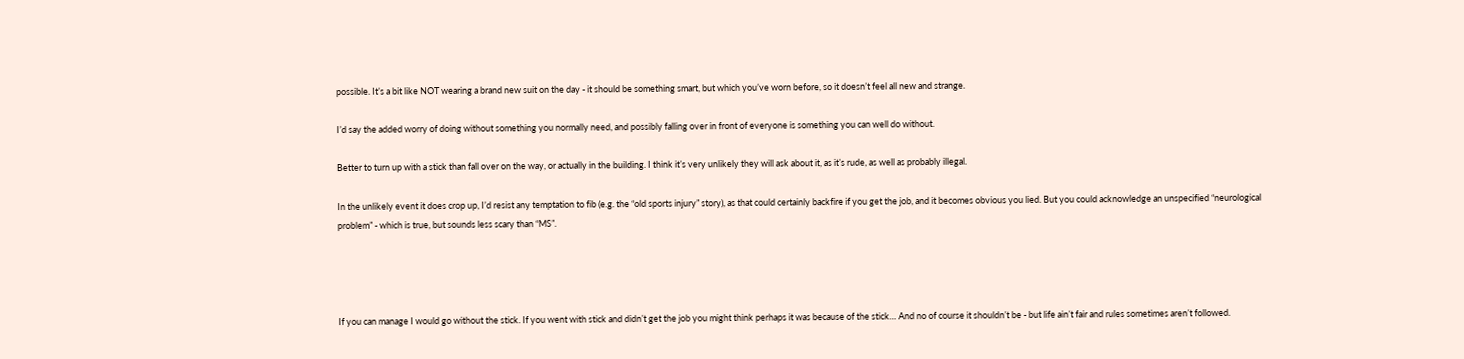possible. It’s a bit like NOT wearing a brand new suit on the day - it should be something smart, but which you’ve worn before, so it doesn’t feel all new and strange.

I’d say the added worry of doing without something you normally need, and possibly falling over in front of everyone is something you can well do without.

Better to turn up with a stick than fall over on the way, or actually in the building. I think it’s very unlikely they will ask about it, as it’s rude, as well as probably illegal.

In the unlikely event it does crop up, I’d resist any temptation to fib (e.g. the “old sports injury” story), as that could certainly backfire if you get the job, and it becomes obvious you lied. But you could acknowledge an unspecified “neurological problem” - which is true, but sounds less scary than “MS”.




If you can manage I would go without the stick. If you went with stick and didn’t get the job you might think perhaps it was because of the stick… And no of course it shouldn’t be - but life ain’t fair and rules sometimes aren’t followed.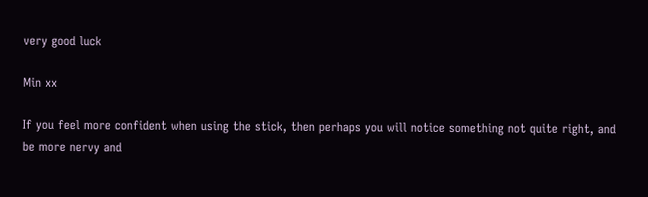very good luck

Min xx

If you feel more confident when using the stick, then perhaps you will notice something not quite right, and be more nervy and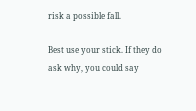risk a possible fall.

Best use your stick. If they do ask why, you could say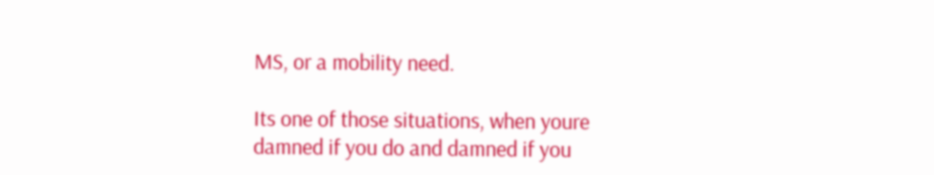MS, or a mobility need.

Its one of those situations, when youre damned if you do and damned if you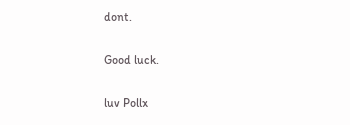dont.

Good luck.

luv Pollx